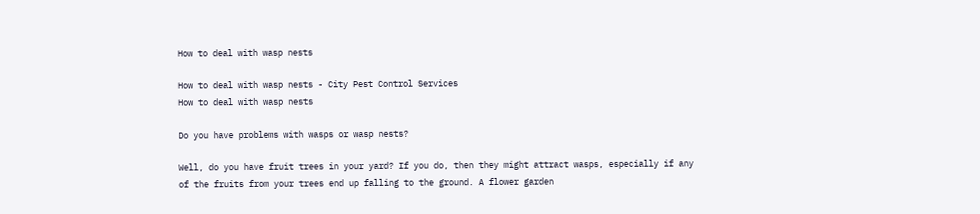How to deal with wasp nests

How to deal with wasp nests - City Pest Control Services
How to deal with wasp nests

Do you have problems with wasps or wasp nests?

Well, do you have fruit trees in your yard? If you do, then they might attract wasps, especially if any of the fruits from your trees end up falling to the ground. A flower garden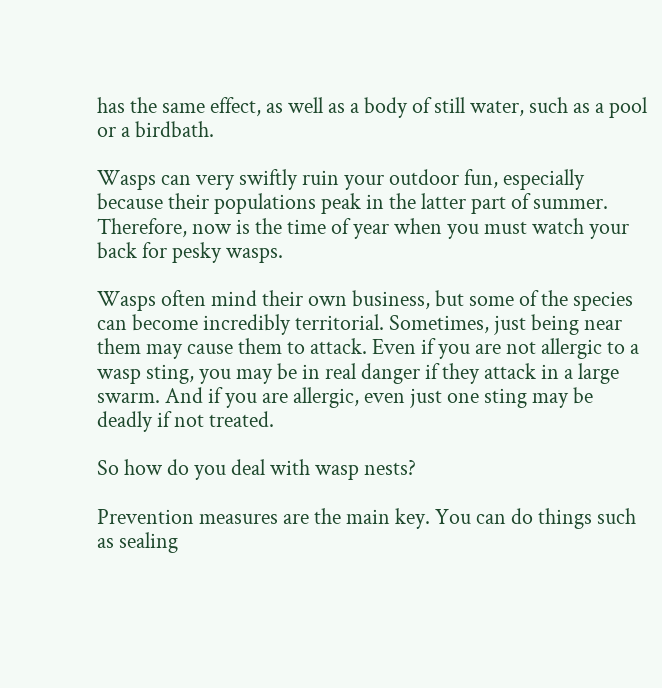has the same effect, as well as a body of still water, such as a pool or a birdbath.

Wasps can very swiftly ruin your outdoor fun, especially because their populations peak in the latter part of summer. Therefore, now is the time of year when you must watch your back for pesky wasps.

Wasps often mind their own business, but some of the species can become incredibly territorial. Sometimes, just being near them may cause them to attack. Even if you are not allergic to a wasp sting, you may be in real danger if they attack in a large swarm. And if you are allergic, even just one sting may be deadly if not treated.

So how do you deal with wasp nests?

Prevention measures are the main key. You can do things such as sealing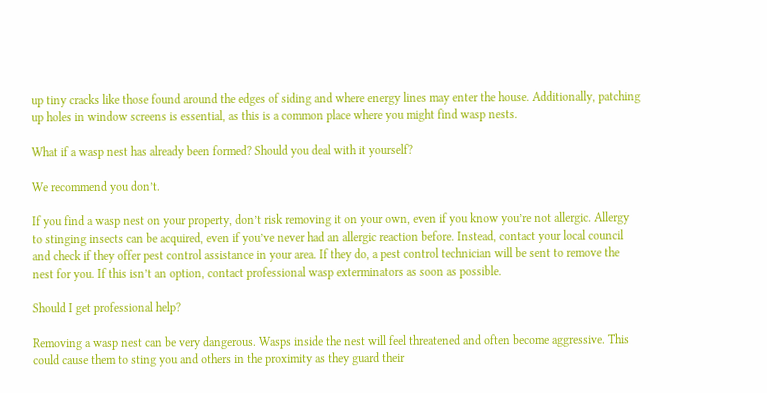up tiny cracks like those found around the edges of siding and where energy lines may enter the house. Additionally, patching up holes in window screens is essential, as this is a common place where you might find wasp nests.

What if a wasp nest has already been formed? Should you deal with it yourself?

We recommend you don’t.

If you find a wasp nest on your property, don’t risk removing it on your own, even if you know you’re not allergic. Allergy to stinging insects can be acquired, even if you’ve never had an allergic reaction before. Instead, contact your local council and check if they offer pest control assistance in your area. If they do, a pest control technician will be sent to remove the nest for you. If this isn’t an option, contact professional wasp exterminators as soon as possible.

Should I get professional help?

Removing a wasp nest can be very dangerous. Wasps inside the nest will feel threatened and often become aggressive. This could cause them to sting you and others in the proximity as they guard their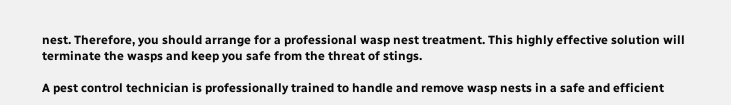nest. Therefore, you should arrange for a professional wasp nest treatment. This highly effective solution will terminate the wasps and keep you safe from the threat of stings.

A pest control technician is professionally trained to handle and remove wasp nests in a safe and efficient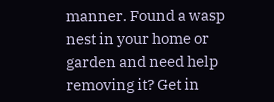manner. Found a wasp nest in your home or garden and need help removing it? Get in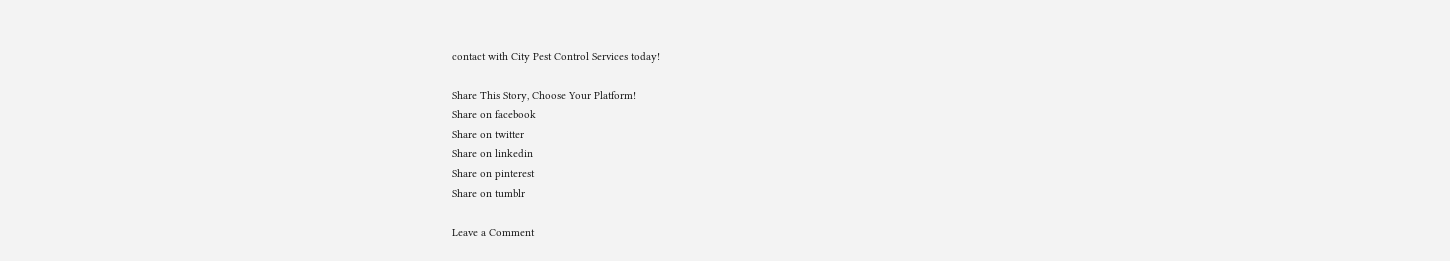contact with City Pest Control Services today!

Share This Story, Choose Your Platform!
Share on facebook
Share on twitter
Share on linkedin
Share on pinterest
Share on tumblr

Leave a Comment